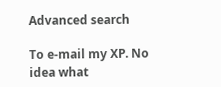Advanced search

To e-mail my XP. No idea what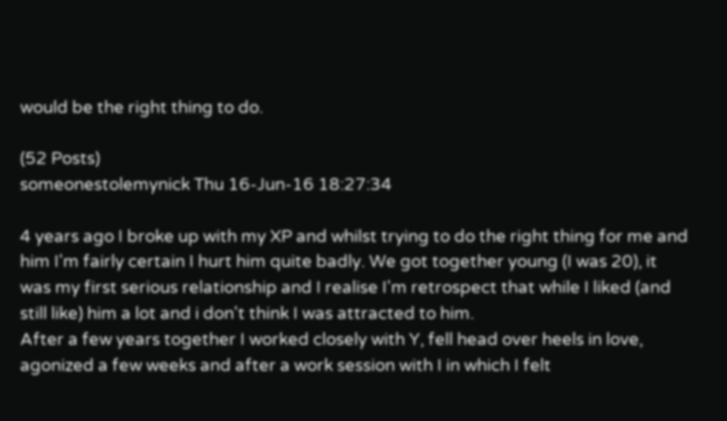would be the right thing to do.

(52 Posts)
someonestolemynick Thu 16-Jun-16 18:27:34

4 years ago I broke up with my XP and whilst trying to do the right thing for me and him I'm fairly certain I hurt him quite badly. We got together young (I was 20), it was my first serious relationship and I realise I'm retrospect that while I liked (and still like) him a lot and i don't think I was attracted to him.
After a few years together I worked closely with Y, fell head over heels in love, agonized a few weeks and after a work session with I in which I felt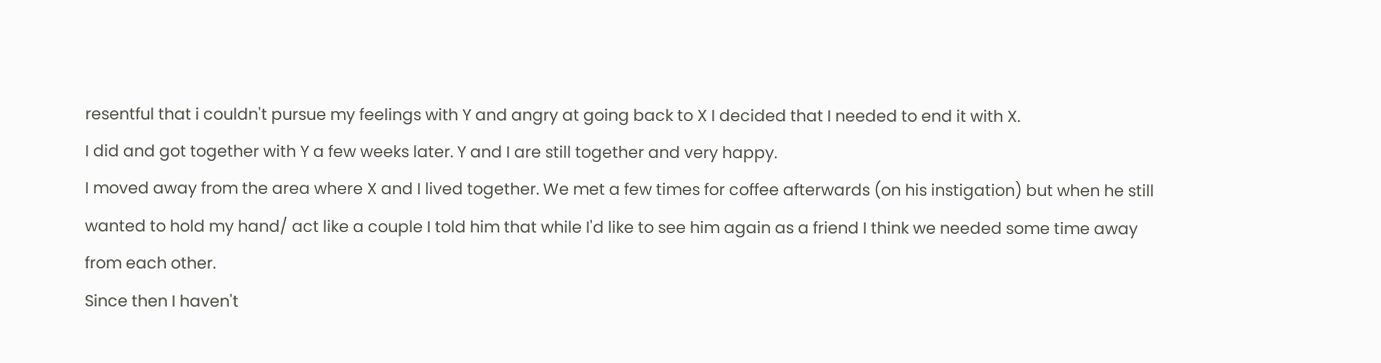resentful that i couldn't pursue my feelings with Y and angry at going back to X I decided that I needed to end it with X.
I did and got together with Y a few weeks later. Y and I are still together and very happy.
I moved away from the area where X and I lived together. We met a few times for coffee afterwards (on his instigation) but when he still wanted to hold my hand/ act like a couple I told him that while I'd like to see him again as a friend I think we needed some time away from each other.
Since then I haven't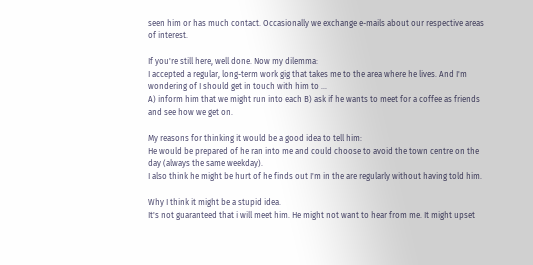seen him or has much contact. Occasionally we exchange e-mails about our respective areas of interest.

If you're still here, well done. Now my dilemma:
I accepted a regular, long-term work gig that takes me to the area where he lives. And I'm wondering of I should get in touch with him to ...
A) inform him that we might run into each B) ask if he wants to meet for a coffee as friends and see how we get on.

My reasons for thinking it would be a good idea to tell him:
He would be prepared of he ran into me and could choose to avoid the town centre on the day (always the same weekday).
I also think he might be hurt of he finds out I'm in the are regularly without having told him.

Why I think it might be a stupid idea.
It's not guaranteed that i will meet him. He might not want to hear from me. It might upset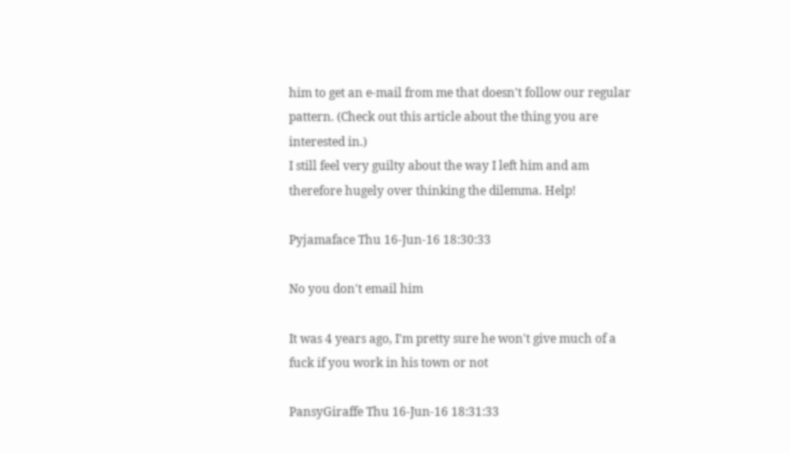him to get an e-mail from me that doesn't follow our regular pattern. (Check out this article about the thing you are interested in.)
I still feel very guilty about the way I left him and am therefore hugely over thinking the dilemma. Help!

Pyjamaface Thu 16-Jun-16 18:30:33

No you don't email him

It was 4 years ago, I'm pretty sure he won't give much of a fuck if you work in his town or not

PansyGiraffe Thu 16-Jun-16 18:31:33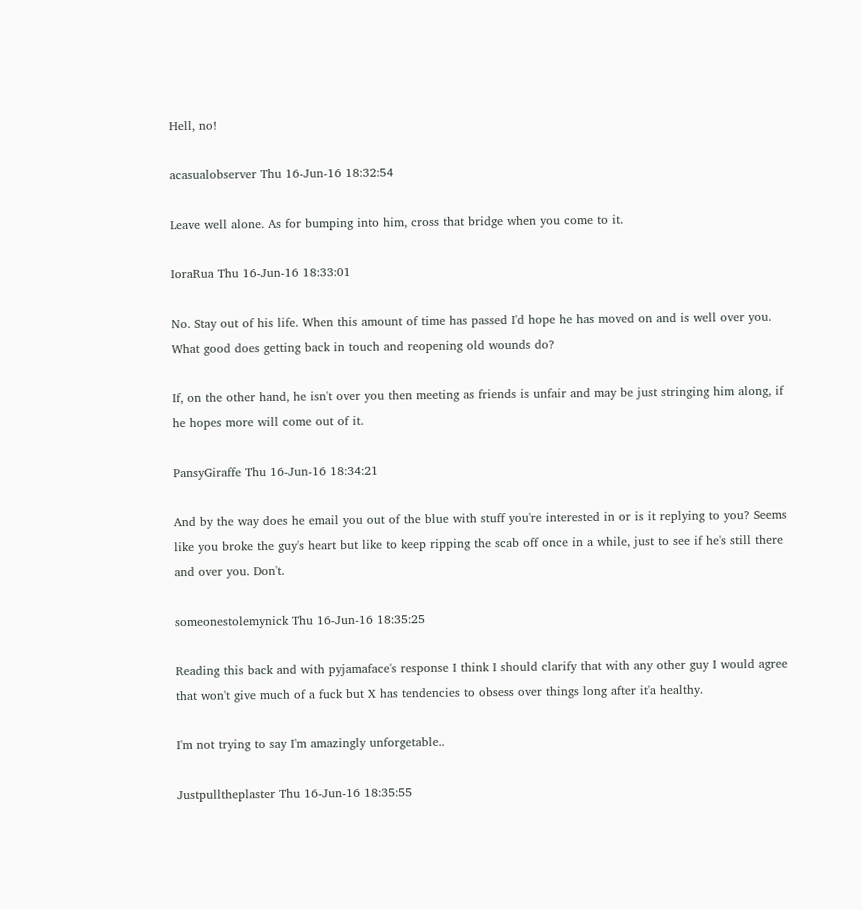Hell, no!

acasualobserver Thu 16-Jun-16 18:32:54

Leave well alone. As for bumping into him, cross that bridge when you come to it.

IoraRua Thu 16-Jun-16 18:33:01

No. Stay out of his life. When this amount of time has passed I'd hope he has moved on and is well over you. What good does getting back in touch and reopening old wounds do?

If, on the other hand, he isn't over you then meeting as friends is unfair and may be just stringing him along, if he hopes more will come out of it.

PansyGiraffe Thu 16-Jun-16 18:34:21

And by the way does he email you out of the blue with stuff you're interested in or is it replying to you? Seems like you broke the guy's heart but like to keep ripping the scab off once in a while, just to see if he's still there and over you. Don't.

someonestolemynick Thu 16-Jun-16 18:35:25

Reading this back and with pyjamaface's response I think I should clarify that with any other guy I would agree that won't give much of a fuck but X has tendencies to obsess over things long after it'a healthy.

I'm not trying to say I'm amazingly unforgetable..

Justpulltheplaster Thu 16-Jun-16 18:35:55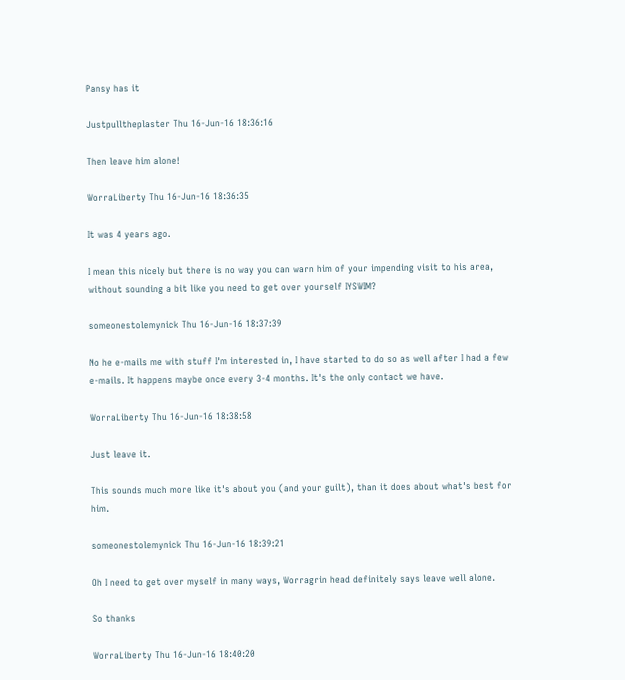Pansy has it

Justpulltheplaster Thu 16-Jun-16 18:36:16

Then leave him alone!

WorraLiberty Thu 16-Jun-16 18:36:35

It was 4 years ago.

I mean this nicely but there is no way you can warn him of your impending visit to his area, without sounding a bit like you need to get over yourself IYSWIM?

someonestolemynick Thu 16-Jun-16 18:37:39

No he e-mails me with stuff I'm interested in, I have started to do so as well after I had a few e-mails. It happens maybe once every 3-4 months. It's the only contact we have.

WorraLiberty Thu 16-Jun-16 18:38:58

Just leave it.

This sounds much more like it's about you (and your guilt), than it does about what's best for him.

someonestolemynick Thu 16-Jun-16 18:39:21

Oh I need to get over myself in many ways, Worragrin head definitely says leave well alone.

So thanks

WorraLiberty Thu 16-Jun-16 18:40:20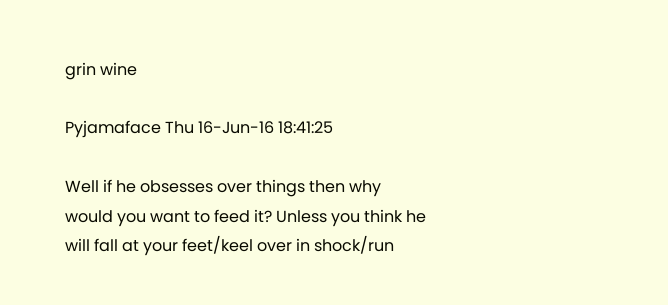grin wine

Pyjamaface Thu 16-Jun-16 18:41:25

Well if he obsesses over things then why would you want to feed it? Unless you think he will fall at your feet/keel over in shock/run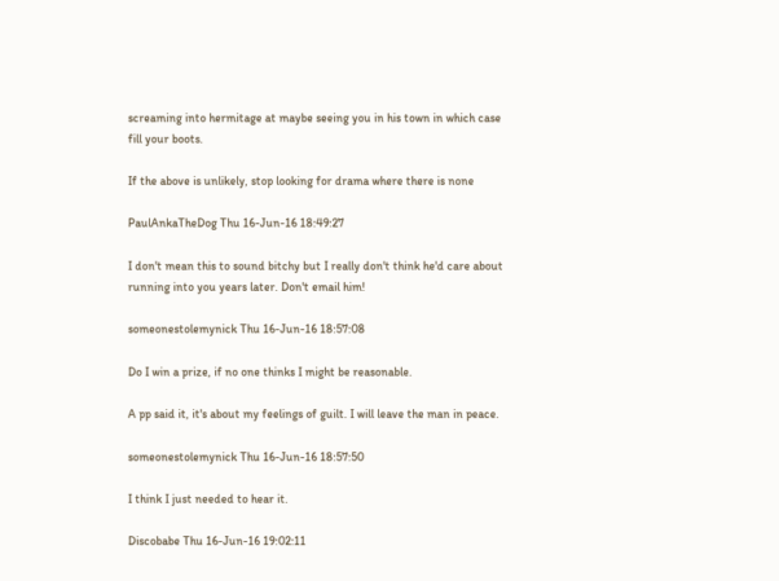screaming into hermitage at maybe seeing you in his town in which case fill your boots.

If the above is unlikely, stop looking for drama where there is none

PaulAnkaTheDog Thu 16-Jun-16 18:49:27

I don't mean this to sound bitchy but I really don't think he'd care about running into you years later. Don't email him!

someonestolemynick Thu 16-Jun-16 18:57:08

Do I win a prize, if no one thinks I might be reasonable.

A pp said it, it's about my feelings of guilt. I will leave the man in peace.

someonestolemynick Thu 16-Jun-16 18:57:50

I think I just needed to hear it.

Discobabe Thu 16-Jun-16 19:02:11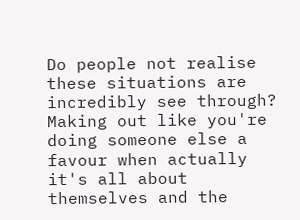Do people not realise these situations are incredibly see through? Making out like you're doing someone else a favour when actually it's all about themselves and the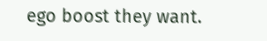ego boost they want.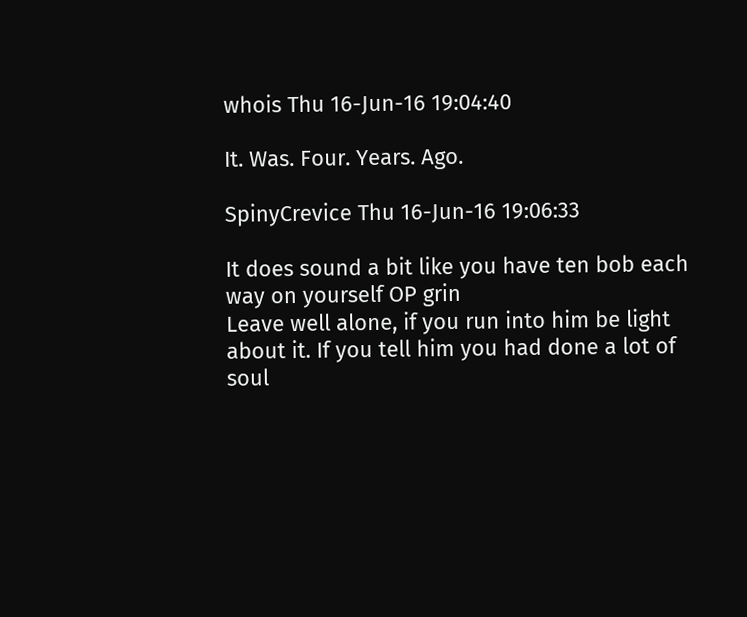whois Thu 16-Jun-16 19:04:40

It. Was. Four. Years. Ago.

SpinyCrevice Thu 16-Jun-16 19:06:33

It does sound a bit like you have ten bob each way on yourself OP grin
Leave well alone, if you run into him be light about it. If you tell him you had done a lot of soul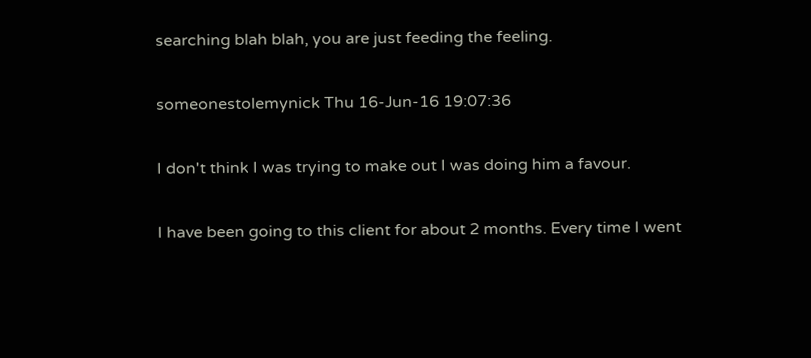searching blah blah, you are just feeding the feeling.

someonestolemynick Thu 16-Jun-16 19:07:36

I don't think I was trying to make out I was doing him a favour.

I have been going to this client for about 2 months. Every time I went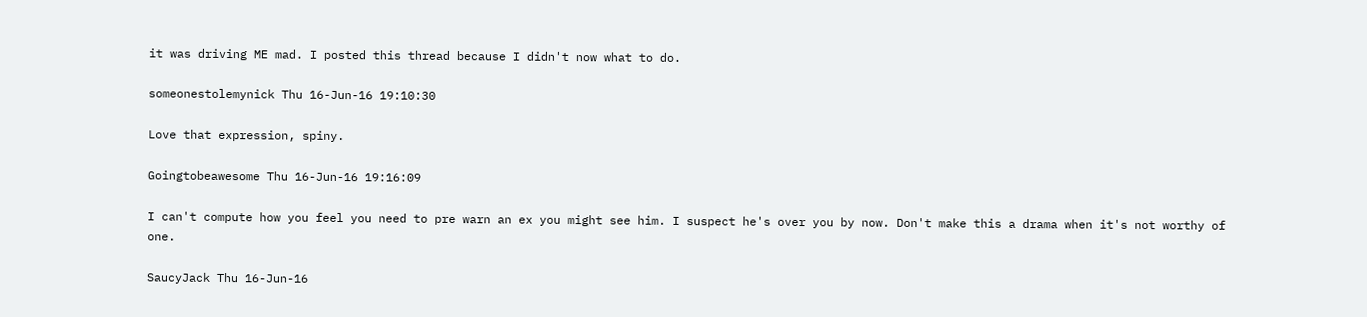it was driving ME mad. I posted this thread because I didn't now what to do.

someonestolemynick Thu 16-Jun-16 19:10:30

Love that expression, spiny.

Goingtobeawesome Thu 16-Jun-16 19:16:09

I can't compute how you feel you need to pre warn an ex you might see him. I suspect he's over you by now. Don't make this a drama when it's not worthy of one.

SaucyJack Thu 16-Jun-16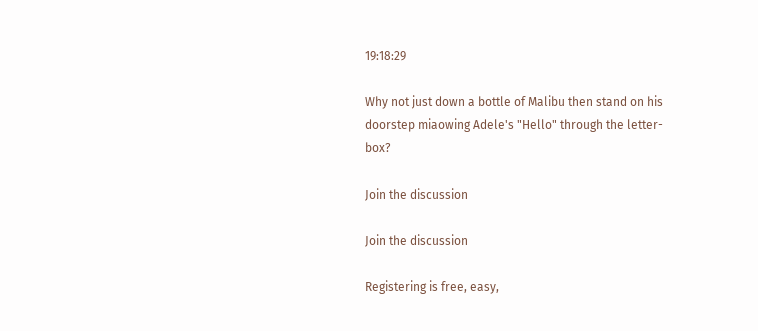19:18:29

Why not just down a bottle of Malibu then stand on his doorstep miaowing Adele's "Hello" through the letter-box?

Join the discussion

Join the discussion

Registering is free, easy,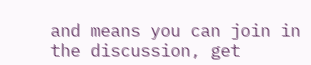and means you can join in the discussion, get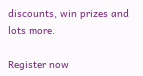discounts, win prizes and lots more.

Register now